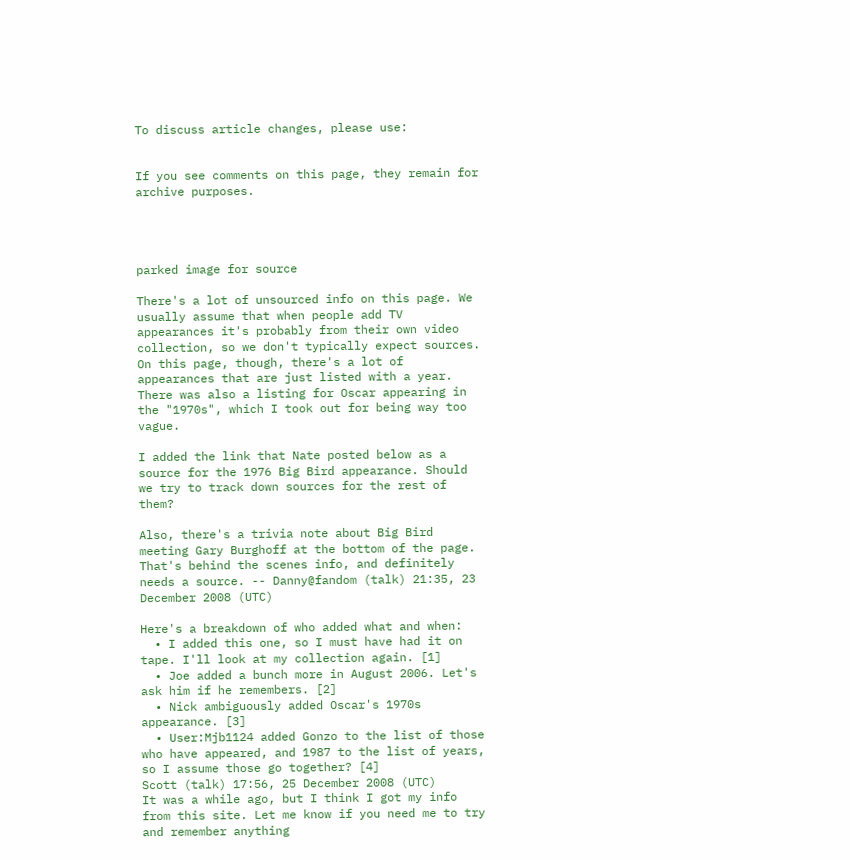To discuss article changes, please use:


If you see comments on this page, they remain for archive purposes.




parked image for source

There's a lot of unsourced info on this page. We usually assume that when people add TV appearances it's probably from their own video collection, so we don't typically expect sources. On this page, though, there's a lot of appearances that are just listed with a year. There was also a listing for Oscar appearing in the "1970s", which I took out for being way too vague.

I added the link that Nate posted below as a source for the 1976 Big Bird appearance. Should we try to track down sources for the rest of them?

Also, there's a trivia note about Big Bird meeting Gary Burghoff at the bottom of the page. That's behind the scenes info, and definitely needs a source. -- Danny@fandom (talk) 21:35, 23 December 2008 (UTC)

Here's a breakdown of who added what and when:
  • I added this one, so I must have had it on tape. I'll look at my collection again. [1]
  • Joe added a bunch more in August 2006. Let's ask him if he remembers. [2]
  • Nick ambiguously added Oscar's 1970s appearance. [3]
  • User:Mjb1124 added Gonzo to the list of those who have appeared, and 1987 to the list of years, so I assume those go together? [4]
Scott (talk) 17:56, 25 December 2008 (UTC)
It was a while ago, but I think I got my info from this site. Let me know if you need me to try and remember anything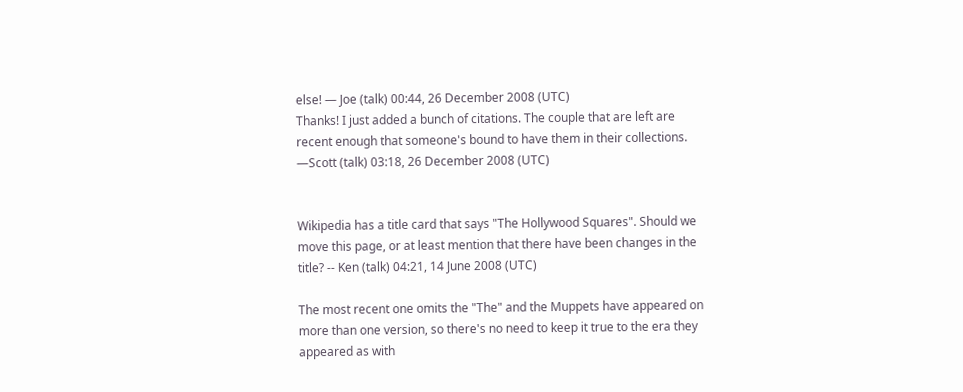else! — Joe (talk) 00:44, 26 December 2008 (UTC)
Thanks! I just added a bunch of citations. The couple that are left are recent enough that someone's bound to have them in their collections. —Scott (talk) 03:18, 26 December 2008 (UTC)


Wikipedia has a title card that says "The Hollywood Squares". Should we move this page, or at least mention that there have been changes in the title? -- Ken (talk) 04:21, 14 June 2008 (UTC)

The most recent one omits the "The" and the Muppets have appeared on more than one version, so there's no need to keep it true to the era they appeared as with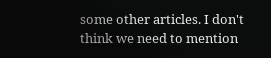some other articles. I don't think we need to mention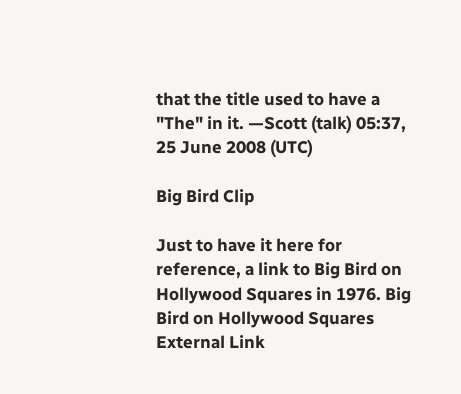that the title used to have a "The" in it. —Scott (talk) 05:37, 25 June 2008 (UTC)

Big Bird Clip

Just to have it here for reference, a link to Big Bird on Hollywood Squares in 1976. Big Bird on Hollywood Squares External Link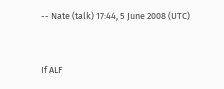-- Nate (talk) 17:44, 5 June 2008 (UTC)


If ALF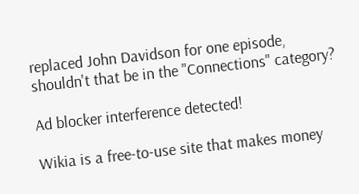replaced John Davidson for one episode, shouldn't that be in the "Connections" category?

Ad blocker interference detected!

Wikia is a free-to-use site that makes money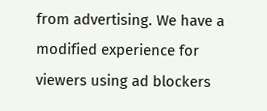from advertising. We have a modified experience for viewers using ad blockers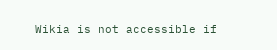Wikia is not accessible if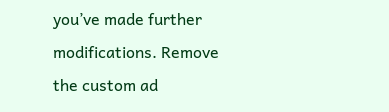you’ve made further modifications. Remove the custom ad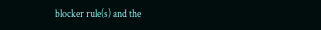blocker rule(s) and the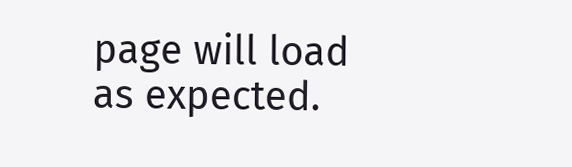page will load as expected.